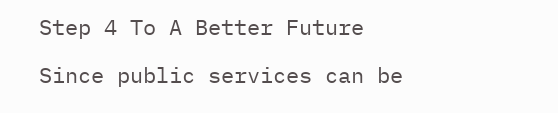Step 4 To A Better Future

Since public services can be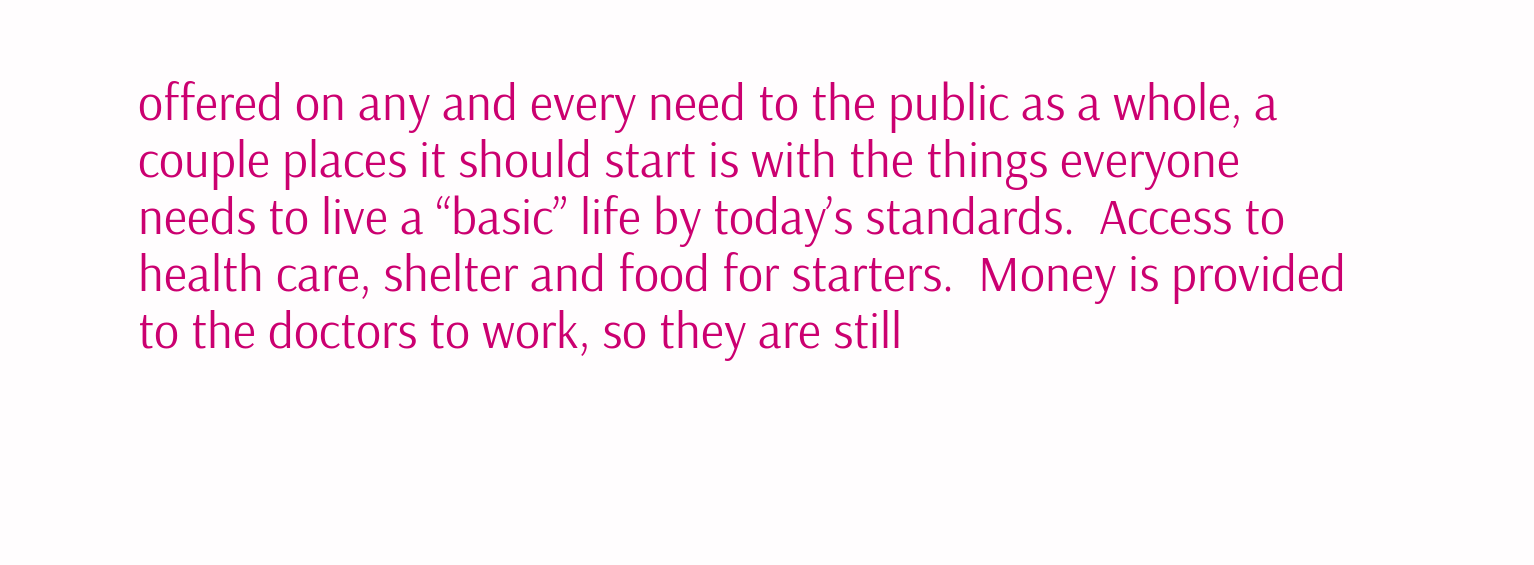offered on any and every need to the public as a whole, a couple places it should start is with the things everyone needs to live a “basic” life by today’s standards.  Access to health care, shelter and food for starters.  Money is provided to the doctors to work, so they are still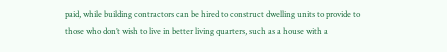paid, while building contractors can be hired to construct dwelling units to provide to those who don’t wish to live in better living quarters, such as a house with a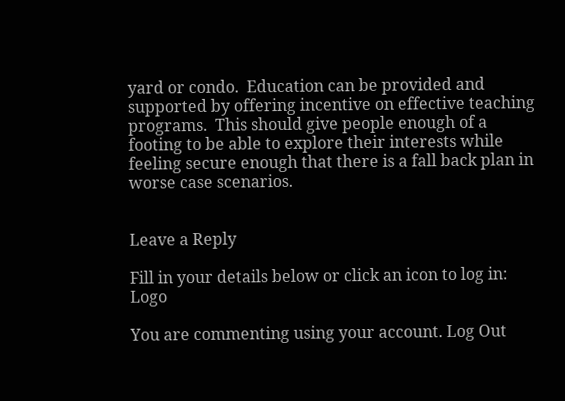yard or condo.  Education can be provided and supported by offering incentive on effective teaching programs.  This should give people enough of a footing to be able to explore their interests while feeling secure enough that there is a fall back plan in worse case scenarios.


Leave a Reply

Fill in your details below or click an icon to log in: Logo

You are commenting using your account. Log Out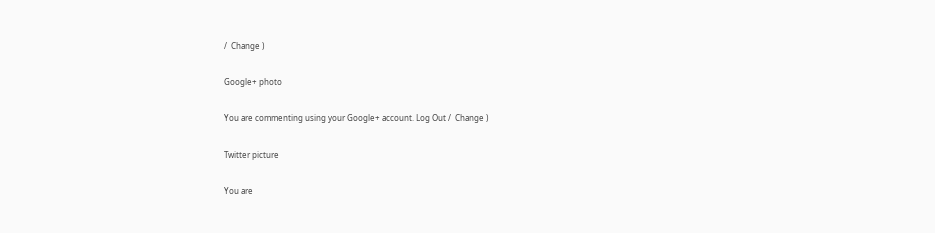/  Change )

Google+ photo

You are commenting using your Google+ account. Log Out /  Change )

Twitter picture

You are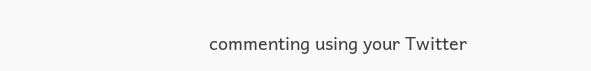commenting using your Twitter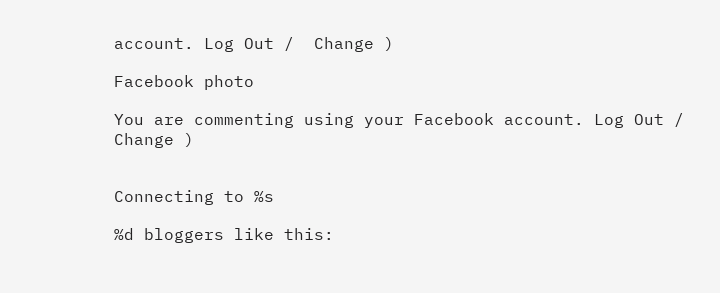account. Log Out /  Change )

Facebook photo

You are commenting using your Facebook account. Log Out /  Change )


Connecting to %s

%d bloggers like this: